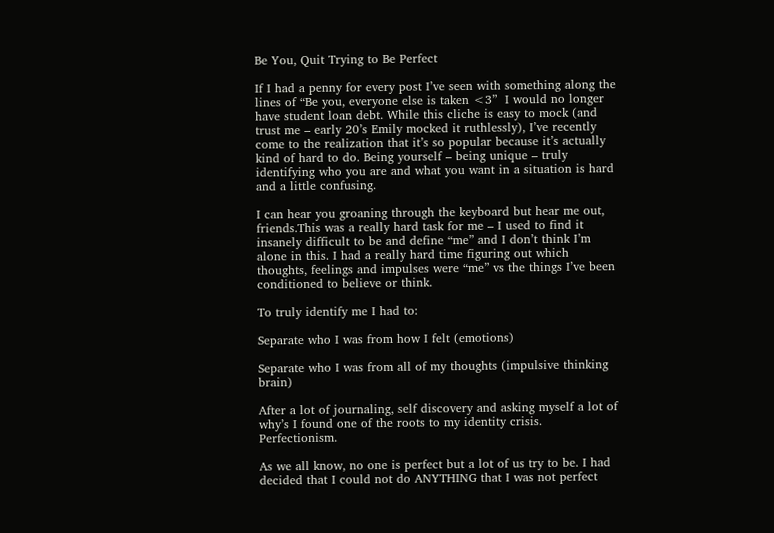Be You, Quit Trying to Be Perfect

If I had a penny for every post I’ve seen with something along the lines of “Be you, everyone else is taken <3”  I would no longer have student loan debt. While this cliche is easy to mock (and trust me – early 20’s Emily mocked it ruthlessly), I’ve recently come to the realization that it’s so popular because it’s actually kind of hard to do. Being yourself – being unique – truly identifying who you are and what you want in a situation is hard and a little confusing.

I can hear you groaning through the keyboard but hear me out, friends.This was a really hard task for me – I used to find it insanely difficult to be and define “me” and I don’t think I’m alone in this. I had a really hard time figuring out which thoughts, feelings and impulses were “me” vs the things I’ve been conditioned to believe or think.

To truly identify me I had to:

Separate who I was from how I felt (emotions)

Separate who I was from all of my thoughts (impulsive thinking brain)

After a lot of journaling, self discovery and asking myself a lot of why’s I found one of the roots to my identity crisis. Perfectionism.

As we all know, no one is perfect but a lot of us try to be. I had decided that I could not do ANYTHING that I was not perfect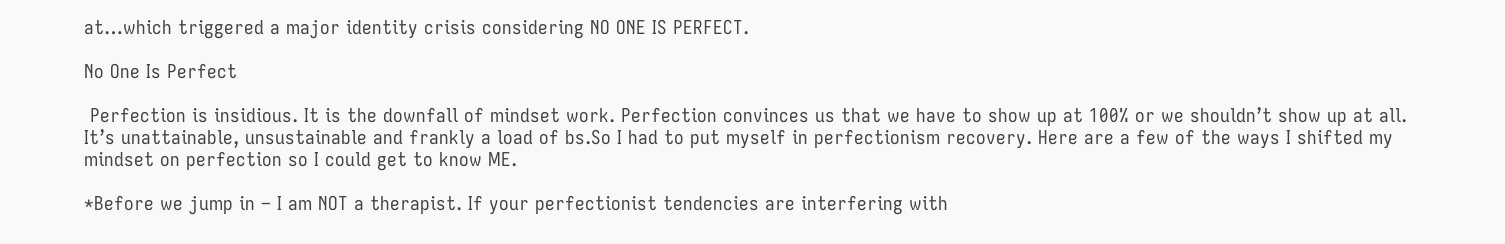at…which triggered a major identity crisis considering NO ONE IS PERFECT.

No One Is Perfect

 Perfection is insidious. It is the downfall of mindset work. Perfection convinces us that we have to show up at 100% or we shouldn’t show up at all. It’s unattainable, unsustainable and frankly a load of bs.So I had to put myself in perfectionism recovery. Here are a few of the ways I shifted my mindset on perfection so I could get to know ME.

*Before we jump in – I am NOT a therapist. If your perfectionist tendencies are interfering with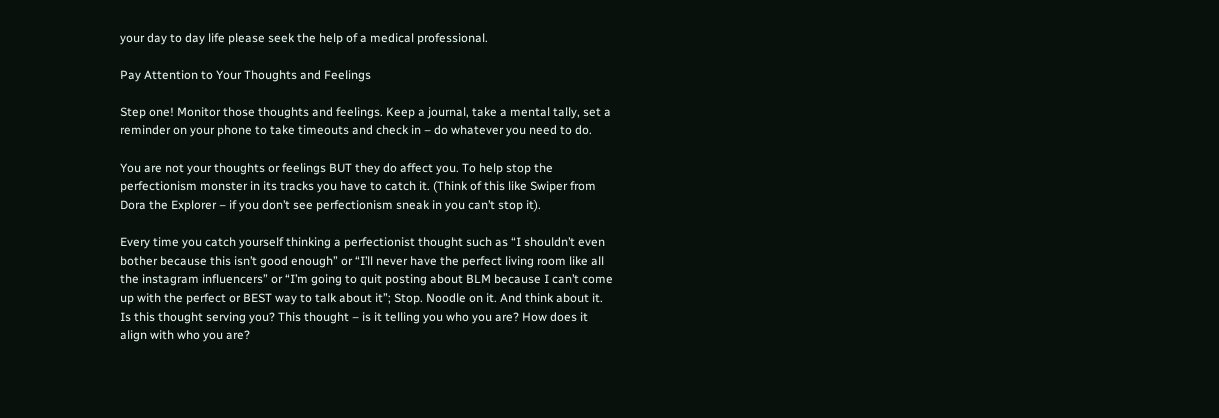your day to day life please seek the help of a medical professional.

Pay Attention to Your Thoughts and Feelings

Step one! Monitor those thoughts and feelings. Keep a journal, take a mental tally, set a reminder on your phone to take timeouts and check in – do whatever you need to do.

You are not your thoughts or feelings BUT they do affect you. To help stop the perfectionism monster in its tracks you have to catch it. (Think of this like Swiper from Dora the Explorer – if you don’t see perfectionism sneak in you can’t stop it).

Every time you catch yourself thinking a perfectionist thought such as “I shouldn’t even bother because this isn’t good enough” or “I’ll never have the perfect living room like all the instagram influencers” or “I’m going to quit posting about BLM because I can’t come up with the perfect or BEST way to talk about it”; Stop. Noodle on it. And think about it. Is this thought serving you? This thought – is it telling you who you are? How does it align with who you are?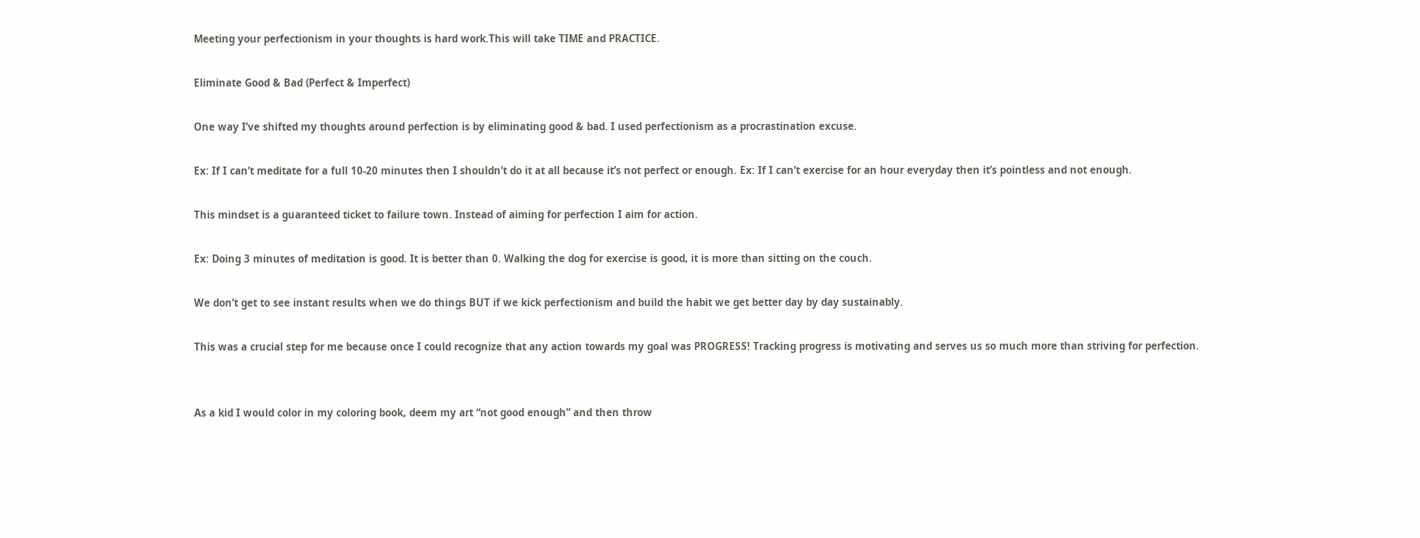Meeting your perfectionism in your thoughts is hard work.This will take TIME and PRACTICE.

Eliminate Good & Bad (Perfect & Imperfect)

One way I’ve shifted my thoughts around perfection is by eliminating good & bad. I used perfectionism as a procrastination excuse.

Ex: If I can’t meditate for a full 10-20 minutes then I shouldn’t do it at all because it’s not perfect or enough. Ex: If I can’t exercise for an hour everyday then it’s pointless and not enough.

This mindset is a guaranteed ticket to failure town. Instead of aiming for perfection I aim for action.

Ex: Doing 3 minutes of meditation is good. It is better than 0. Walking the dog for exercise is good, it is more than sitting on the couch.

We don’t get to see instant results when we do things BUT if we kick perfectionism and build the habit we get better day by day sustainably.

This was a crucial step for me because once I could recognize that any action towards my goal was PROGRESS! Tracking progress is motivating and serves us so much more than striving for perfection.


As a kid I would color in my coloring book, deem my art “not good enough” and then throw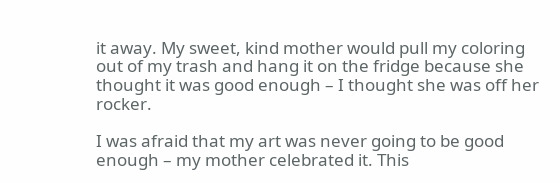it away. My sweet, kind mother would pull my coloring out of my trash and hang it on the fridge because she thought it was good enough – I thought she was off her rocker.

I was afraid that my art was never going to be good enough – my mother celebrated it. This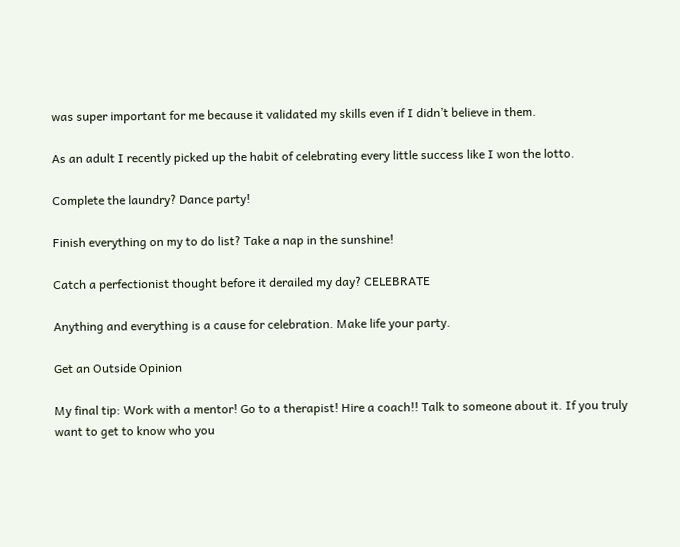was super important for me because it validated my skills even if I didn’t believe in them.

As an adult I recently picked up the habit of celebrating every little success like I won the lotto.

Complete the laundry? Dance party!

Finish everything on my to do list? Take a nap in the sunshine!

Catch a perfectionist thought before it derailed my day? CELEBRATE

Anything and everything is a cause for celebration. Make life your party.

Get an Outside Opinion

My final tip: Work with a mentor! Go to a therapist! Hire a coach!! Talk to someone about it. If you truly want to get to know who you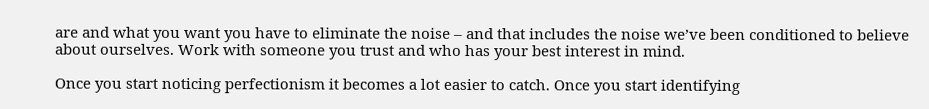are and what you want you have to eliminate the noise – and that includes the noise we’ve been conditioned to believe about ourselves. Work with someone you trust and who has your best interest in mind.

Once you start noticing perfectionism it becomes a lot easier to catch. Once you start identifying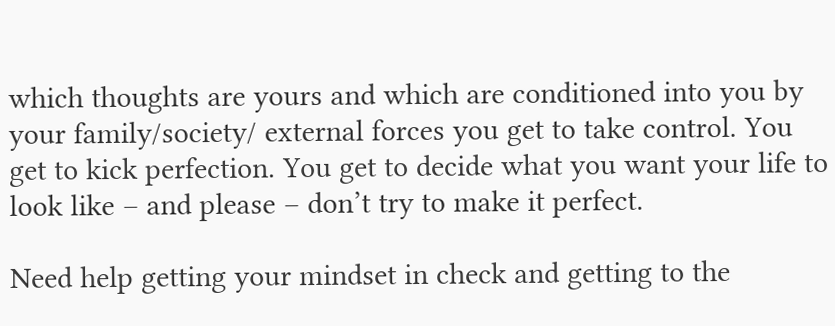which thoughts are yours and which are conditioned into you by your family/society/ external forces you get to take control. You get to kick perfection. You get to decide what you want your life to look like – and please – don’t try to make it perfect.

Need help getting your mindset in check and getting to the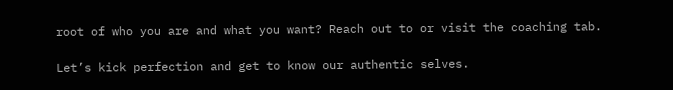root of who you are and what you want? Reach out to or visit the coaching tab.

Let’s kick perfection and get to know our authentic selves.